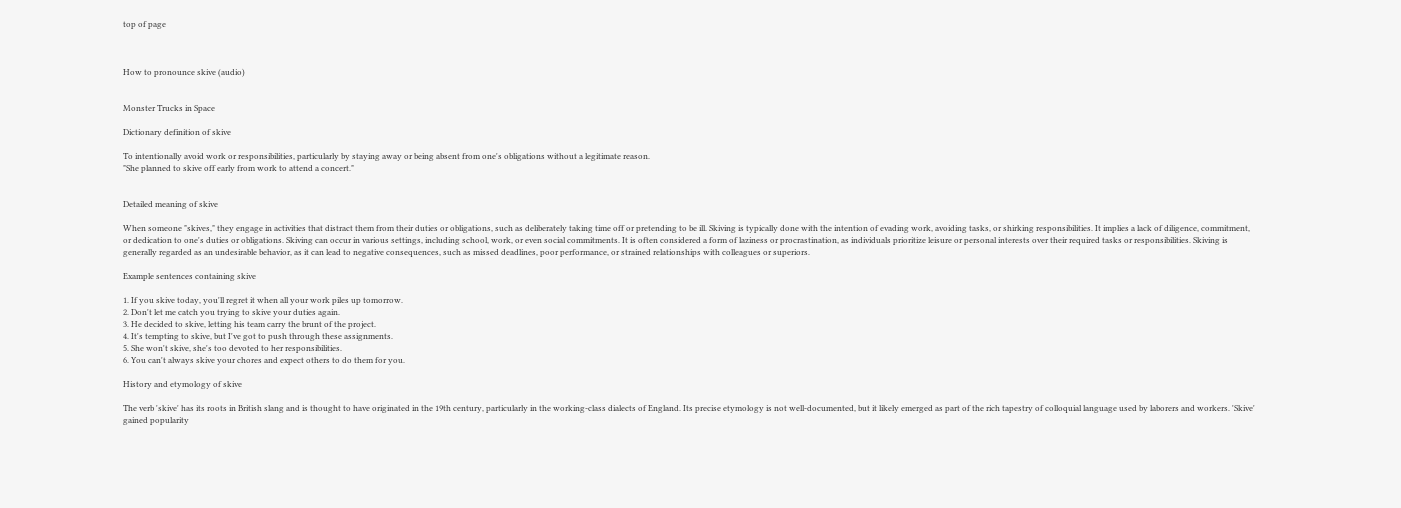top of page



How to pronounce skive (audio)


Monster Trucks in Space

Dictionary definition of skive

To intentionally avoid work or responsibilities, particularly by staying away or being absent from one's obligations without a legitimate reason.
"She planned to skive off early from work to attend a concert."


Detailed meaning of skive

When someone "skives," they engage in activities that distract them from their duties or obligations, such as deliberately taking time off or pretending to be ill. Skiving is typically done with the intention of evading work, avoiding tasks, or shirking responsibilities. It implies a lack of diligence, commitment, or dedication to one's duties or obligations. Skiving can occur in various settings, including school, work, or even social commitments. It is often considered a form of laziness or procrastination, as individuals prioritize leisure or personal interests over their required tasks or responsibilities. Skiving is generally regarded as an undesirable behavior, as it can lead to negative consequences, such as missed deadlines, poor performance, or strained relationships with colleagues or superiors.

Example sentences containing skive

1. If you skive today, you'll regret it when all your work piles up tomorrow.
2. Don't let me catch you trying to skive your duties again.
3. He decided to skive, letting his team carry the brunt of the project.
4. It's tempting to skive, but I've got to push through these assignments.
5. She won't skive, she's too devoted to her responsibilities.
6. You can't always skive your chores and expect others to do them for you.

History and etymology of skive

The verb 'skive' has its roots in British slang and is thought to have originated in the 19th century, particularly in the working-class dialects of England. Its precise etymology is not well-documented, but it likely emerged as part of the rich tapestry of colloquial language used by laborers and workers. 'Skive' gained popularity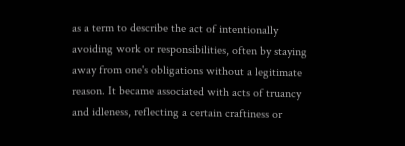as a term to describe the act of intentionally avoiding work or responsibilities, often by staying away from one's obligations without a legitimate reason. It became associated with acts of truancy and idleness, reflecting a certain craftiness or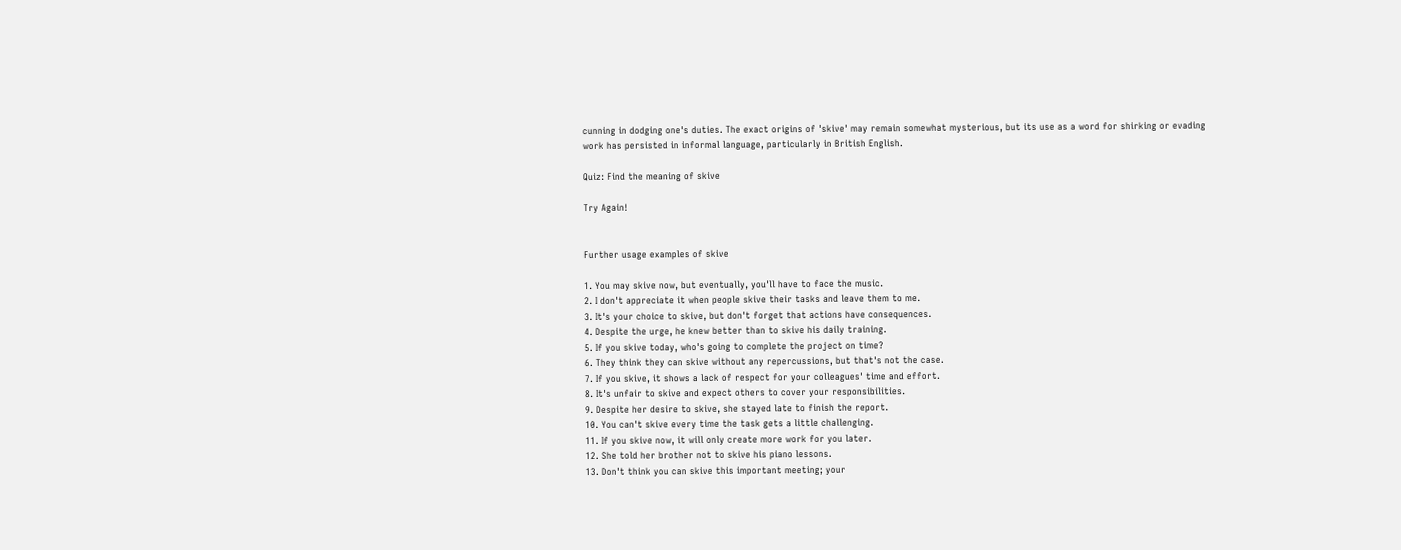cunning in dodging one's duties. The exact origins of 'skive' may remain somewhat mysterious, but its use as a word for shirking or evading work has persisted in informal language, particularly in British English.

Quiz: Find the meaning of skive

Try Again!


Further usage examples of skive

1. You may skive now, but eventually, you'll have to face the music.
2. I don't appreciate it when people skive their tasks and leave them to me.
3. It's your choice to skive, but don't forget that actions have consequences.
4. Despite the urge, he knew better than to skive his daily training.
5. If you skive today, who's going to complete the project on time?
6. They think they can skive without any repercussions, but that's not the case.
7. If you skive, it shows a lack of respect for your colleagues' time and effort.
8. It's unfair to skive and expect others to cover your responsibilities.
9. Despite her desire to skive, she stayed late to finish the report.
10. You can't skive every time the task gets a little challenging.
11. If you skive now, it will only create more work for you later.
12. She told her brother not to skive his piano lessons.
13. Don't think you can skive this important meeting; your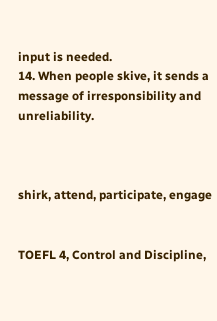input is needed.
14. When people skive, it sends a message of irresponsibility and unreliability.



shirk, attend, participate, engage


TOEFL 4, Control and Discipline,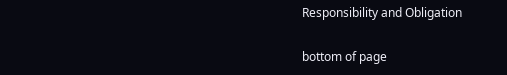Responsibility and Obligation

bottom of page